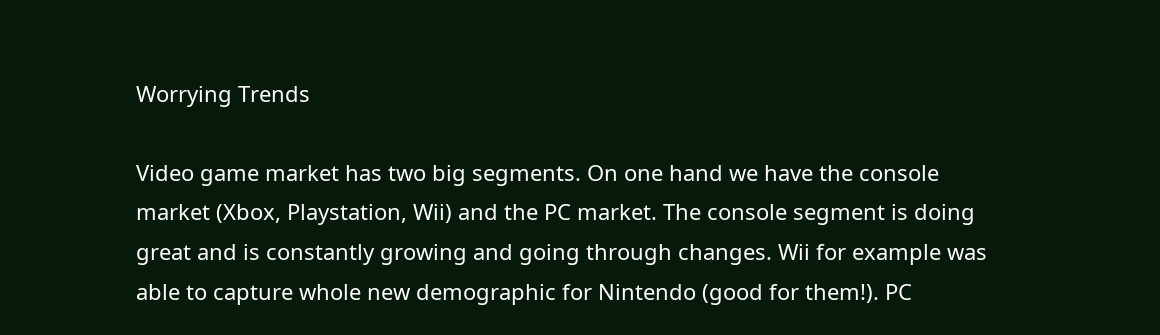Worrying Trends

Video game market has two big segments. On one hand we have the console market (Xbox, Playstation, Wii) and the PC market. The console segment is doing great and is constantly growing and going through changes. Wii for example was able to capture whole new demographic for Nintendo (good for them!). PC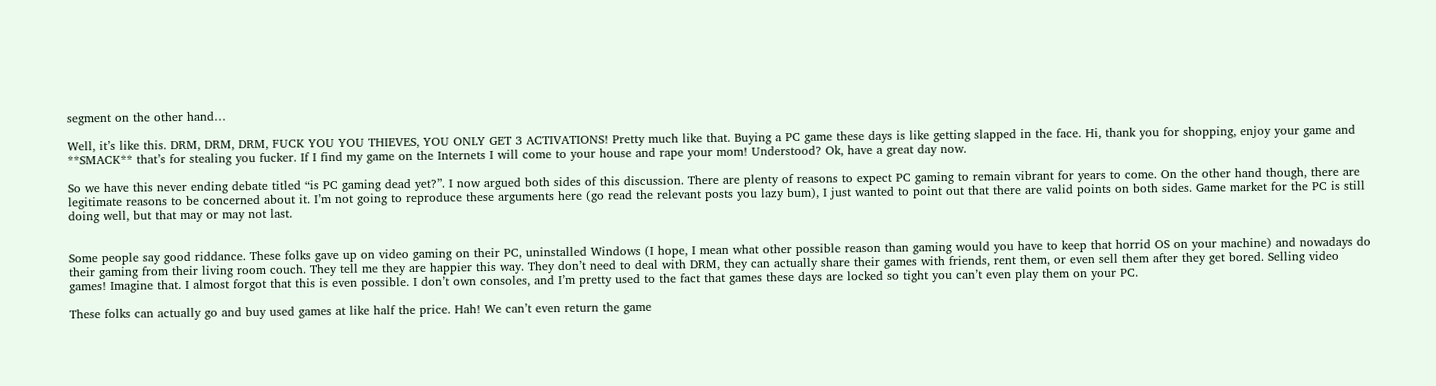segment on the other hand…

Well, it’s like this. DRM, DRM, DRM, FUCK YOU YOU THIEVES, YOU ONLY GET 3 ACTIVATIONS! Pretty much like that. Buying a PC game these days is like getting slapped in the face. Hi, thank you for shopping, enjoy your game and **SMACK** that’s for stealing you fucker. If I find my game on the Internets I will come to your house and rape your mom! Understood? Ok, have a great day now.

So we have this never ending debate titled “is PC gaming dead yet?”. I now argued both sides of this discussion. There are plenty of reasons to expect PC gaming to remain vibrant for years to come. On the other hand though, there are legitimate reasons to be concerned about it. I’m not going to reproduce these arguments here (go read the relevant posts you lazy bum), I just wanted to point out that there are valid points on both sides. Game market for the PC is still doing well, but that may or may not last.


Some people say good riddance. These folks gave up on video gaming on their PC, uninstalled Windows (I hope, I mean what other possible reason than gaming would you have to keep that horrid OS on your machine) and nowadays do their gaming from their living room couch. They tell me they are happier this way. They don’t need to deal with DRM, they can actually share their games with friends, rent them, or even sell them after they get bored. Selling video games! Imagine that. I almost forgot that this is even possible. I don’t own consoles, and I’m pretty used to the fact that games these days are locked so tight you can’t even play them on your PC.

These folks can actually go and buy used games at like half the price. Hah! We can’t even return the game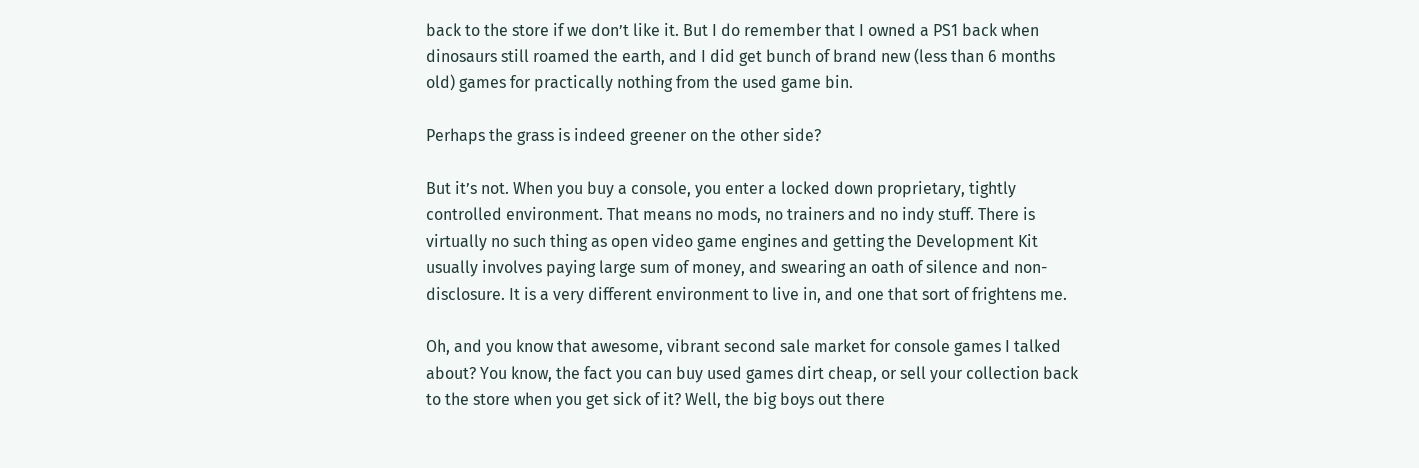back to the store if we don’t like it. But I do remember that I owned a PS1 back when dinosaurs still roamed the earth, and I did get bunch of brand new (less than 6 months old) games for practically nothing from the used game bin.

Perhaps the grass is indeed greener on the other side?

But it’s not. When you buy a console, you enter a locked down proprietary, tightly controlled environment. That means no mods, no trainers and no indy stuff. There is virtually no such thing as open video game engines and getting the Development Kit usually involves paying large sum of money, and swearing an oath of silence and non-disclosure. It is a very different environment to live in, and one that sort of frightens me.

Oh, and you know that awesome, vibrant second sale market for console games I talked about? You know, the fact you can buy used games dirt cheap, or sell your collection back to the store when you get sick of it? Well, the big boys out there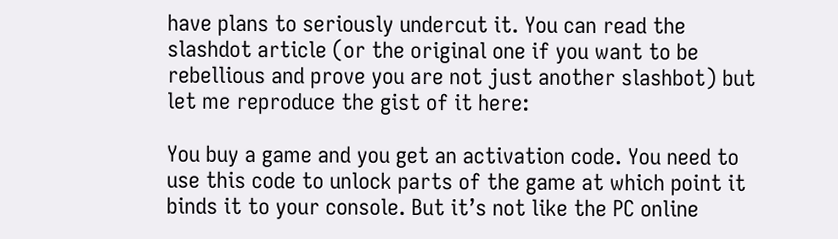have plans to seriously undercut it. You can read the slashdot article (or the original one if you want to be rebellious and prove you are not just another slashbot) but let me reproduce the gist of it here:

You buy a game and you get an activation code. You need to use this code to unlock parts of the game at which point it binds it to your console. But it’s not like the PC online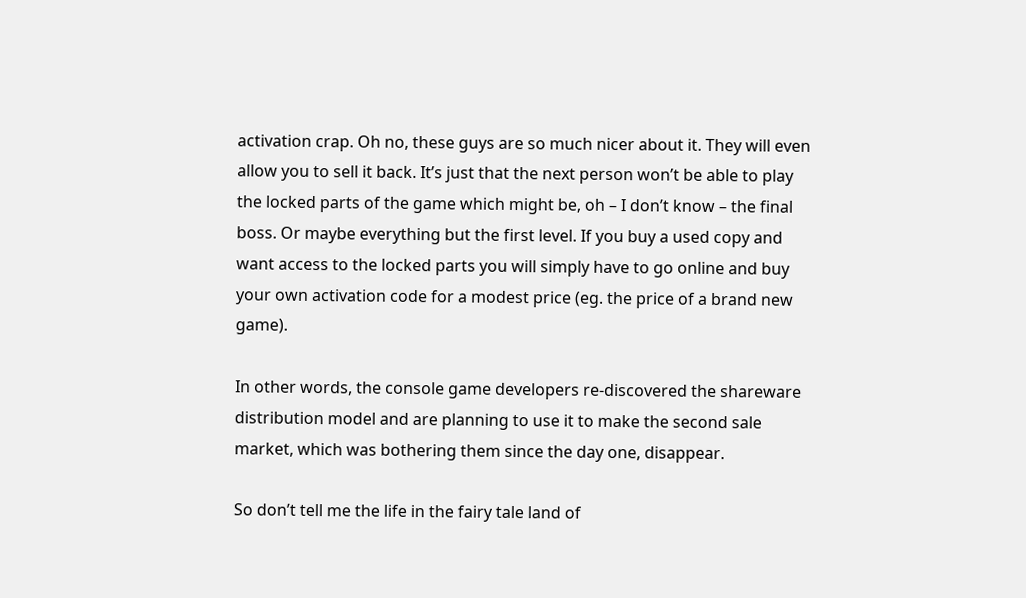activation crap. Oh no, these guys are so much nicer about it. They will even allow you to sell it back. It’s just that the next person won’t be able to play the locked parts of the game which might be, oh – I don’t know – the final boss. Or maybe everything but the first level. If you buy a used copy and want access to the locked parts you will simply have to go online and buy your own activation code for a modest price (eg. the price of a brand new game).

In other words, the console game developers re-discovered the shareware distribution model and are planning to use it to make the second sale market, which was bothering them since the day one, disappear.

So don’t tell me the life in the fairy tale land of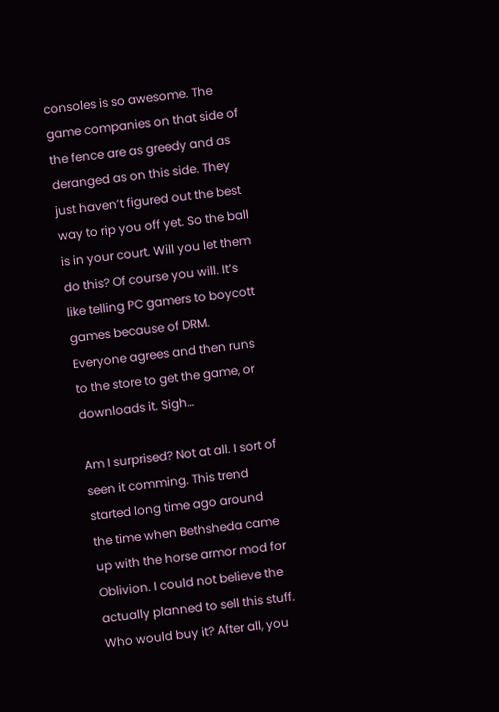consoles is so awesome. The game companies on that side of the fence are as greedy and as deranged as on this side. They just haven’t figured out the best way to rip you off yet. So the ball is in your court. Will you let them do this? Of course you will. It’s like telling PC gamers to boycott games because of DRM. Everyone agrees and then runs to the store to get the game, or downloads it. Sigh…

Am I surprised? Not at all. I sort of seen it comming. This trend started long time ago around the time when Bethsheda came up with the horse armor mod for Oblivion. I could not believe the actually planned to sell this stuff. Who would buy it? After all, you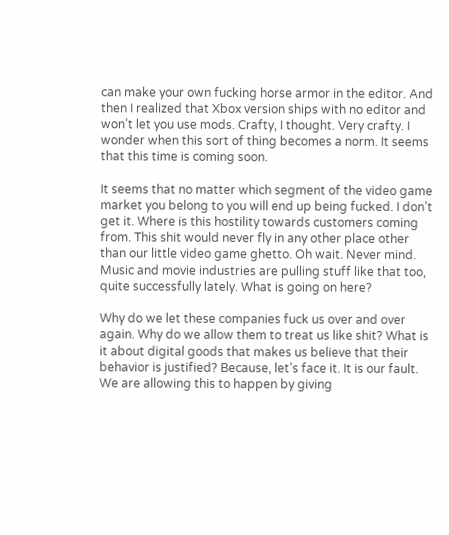can make your own fucking horse armor in the editor. And then I realized that Xbox version ships with no editor and won’t let you use mods. Crafty, I thought. Very crafty. I wonder when this sort of thing becomes a norm. It seems that this time is coming soon.

It seems that no matter which segment of the video game market you belong to you will end up being fucked. I don’t get it. Where is this hostility towards customers coming from. This shit would never fly in any other place other than our little video game ghetto. Oh wait. Never mind. Music and movie industries are pulling stuff like that too, quite successfully lately. What is going on here?

Why do we let these companies fuck us over and over again. Why do we allow them to treat us like shit? What is it about digital goods that makes us believe that their behavior is justified? Because, let’s face it. It is our fault. We are allowing this to happen by giving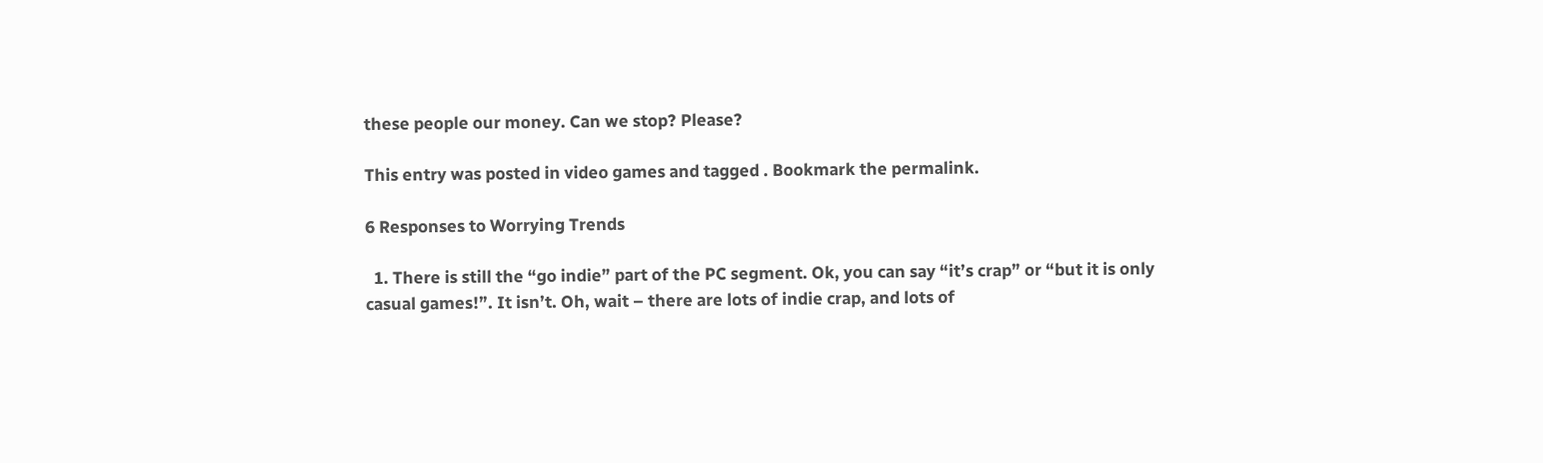these people our money. Can we stop? Please?

This entry was posted in video games and tagged . Bookmark the permalink.

6 Responses to Worrying Trends

  1. There is still the “go indie” part of the PC segment. Ok, you can say “it’s crap” or “but it is only casual games!”. It isn’t. Oh, wait – there are lots of indie crap, and lots of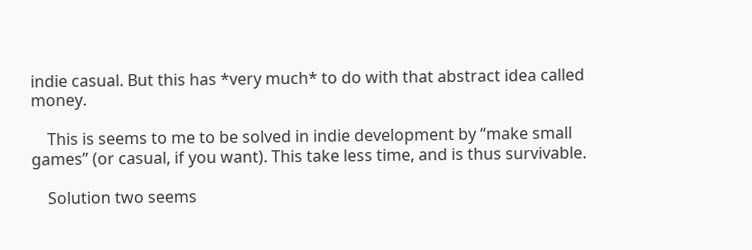indie casual. But this has *very much* to do with that abstract idea called money.

    This is seems to me to be solved in indie development by “make small games” (or casual, if you want). This take less time, and is thus survivable.

    Solution two seems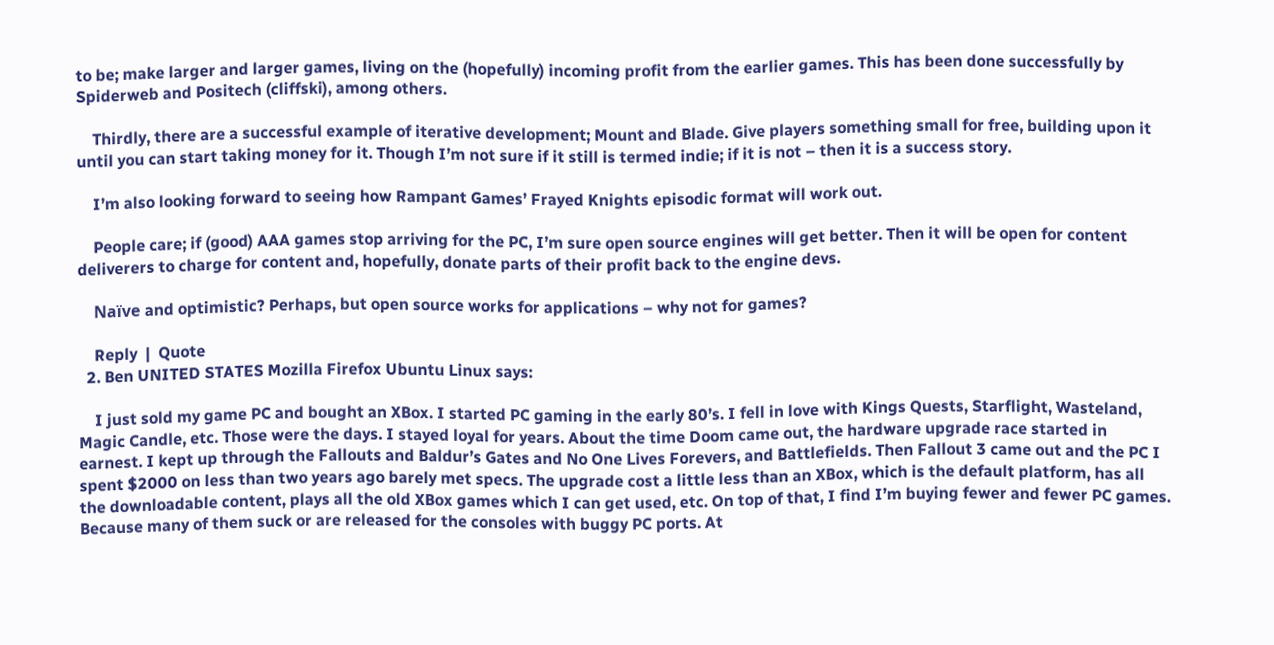to be; make larger and larger games, living on the (hopefully) incoming profit from the earlier games. This has been done successfully by Spiderweb and Positech (cliffski), among others.

    Thirdly, there are a successful example of iterative development; Mount and Blade. Give players something small for free, building upon it until you can start taking money for it. Though I’m not sure if it still is termed indie; if it is not – then it is a success story.

    I’m also looking forward to seeing how Rampant Games’ Frayed Knights episodic format will work out.

    People care; if (good) AAA games stop arriving for the PC, I’m sure open source engines will get better. Then it will be open for content deliverers to charge for content and, hopefully, donate parts of their profit back to the engine devs.

    Naïve and optimistic? Perhaps, but open source works for applications – why not for games?

    Reply  |  Quote
  2. Ben UNITED STATES Mozilla Firefox Ubuntu Linux says:

    I just sold my game PC and bought an XBox. I started PC gaming in the early 80’s. I fell in love with Kings Quests, Starflight, Wasteland, Magic Candle, etc. Those were the days. I stayed loyal for years. About the time Doom came out, the hardware upgrade race started in earnest. I kept up through the Fallouts and Baldur’s Gates and No One Lives Forevers, and Battlefields. Then Fallout 3 came out and the PC I spent $2000 on less than two years ago barely met specs. The upgrade cost a little less than an XBox, which is the default platform, has all the downloadable content, plays all the old XBox games which I can get used, etc. On top of that, I find I’m buying fewer and fewer PC games. Because many of them suck or are released for the consoles with buggy PC ports. At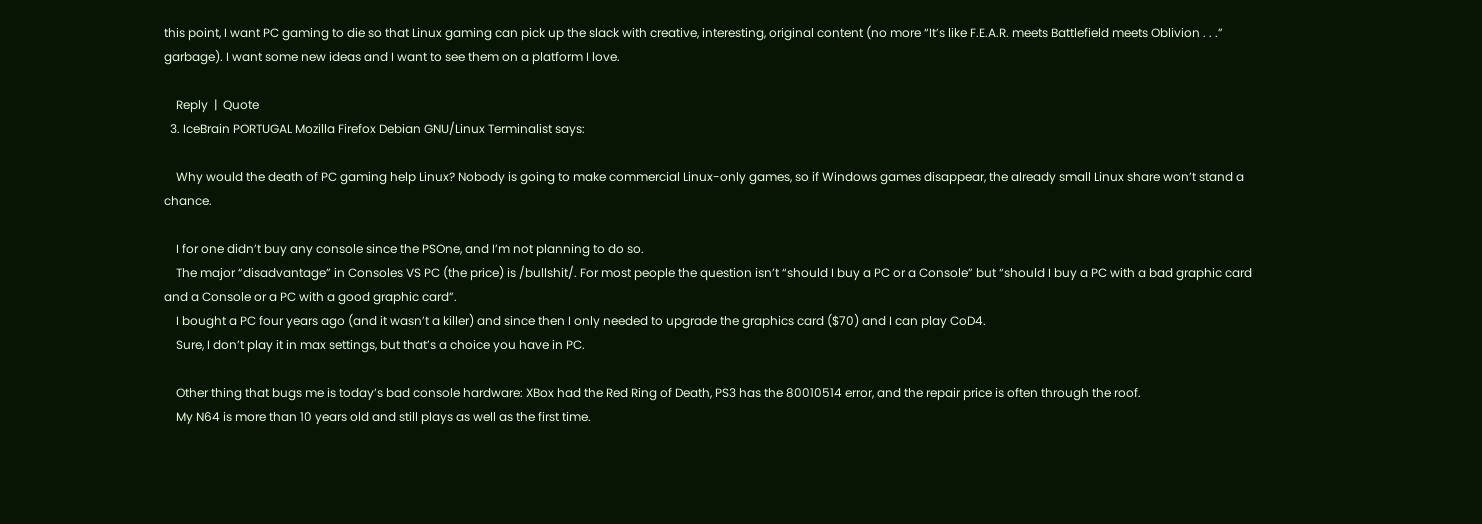this point, I want PC gaming to die so that Linux gaming can pick up the slack with creative, interesting, original content (no more “It’s like F.E.A.R. meets Battlefield meets Oblivion . . .” garbage). I want some new ideas and I want to see them on a platform I love.

    Reply  |  Quote
  3. IceBrain PORTUGAL Mozilla Firefox Debian GNU/Linux Terminalist says:

    Why would the death of PC gaming help Linux? Nobody is going to make commercial Linux-only games, so if Windows games disappear, the already small Linux share won’t stand a chance.

    I for one didn’t buy any console since the PSOne, and I’m not planning to do so.
    The major “disadvantage” in Consoles VS PC (the price) is /bullshit/. For most people the question isn’t “should I buy a PC or a Console” but “should I buy a PC with a bad graphic card and a Console or a PC with a good graphic card”.
    I bought a PC four years ago (and it wasn’t a killer) and since then I only needed to upgrade the graphics card ($70) and I can play CoD4.
    Sure, I don’t play it in max settings, but that’s a choice you have in PC.

    Other thing that bugs me is today’s bad console hardware: XBox had the Red Ring of Death, PS3 has the 80010514 error, and the repair price is often through the roof.
    My N64 is more than 10 years old and still plays as well as the first time.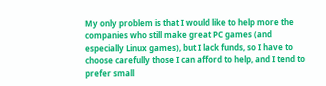My only problem is that I would like to help more the companies who still make great PC games (and especially Linux games), but I lack funds, so I have to choose carefully those I can afford to help, and I tend to prefer small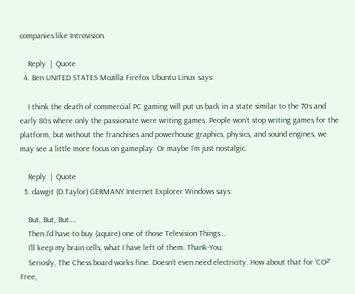companies like Introvision.

    Reply  |  Quote
  4. Ben UNITED STATES Mozilla Firefox Ubuntu Linux says:

    I think the death of commercial PC gaming will put us back in a state similar to the 70s and early 80s where only the passionate were writing games. People won’t stop writing games for the platform, but without the franchises and powerhouse graphics, physics, and sound engines, we may see a little more focus on gameplay. Or maybe I’m just nostalgic.

    Reply  |  Quote
  5. dawgit (D.Taylor) GERMANY Internet Explorer Windows says:

    But, But, But….
    Then I’d have to buy (aquire) one of those Television Things…
    I’ll keep my brain cells, what I have left of them. Thank-You.
    Seriosly, The Chess board works fine. Doesn’t even need electricity. How about that for ‘CO²’ Free,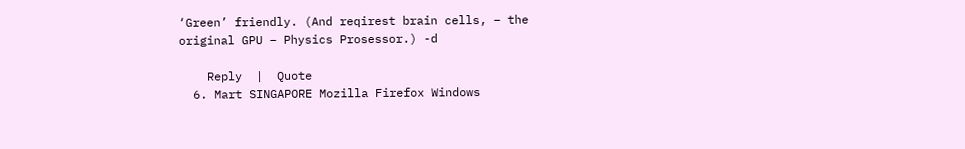‘Green’ friendly. (And reqirest brain cells, – the original GPU – Physics Prosessor.) -d

    Reply  |  Quote
  6. Mart SINGAPORE Mozilla Firefox Windows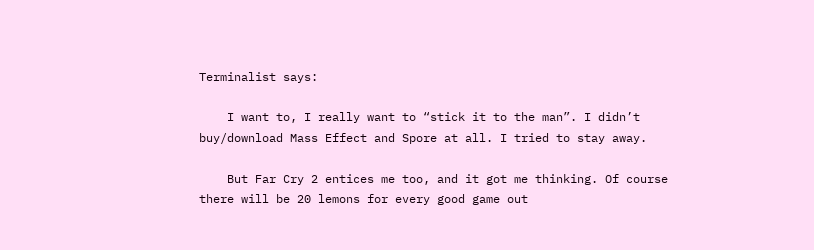Terminalist says:

    I want to, I really want to “stick it to the man”. I didn’t buy/download Mass Effect and Spore at all. I tried to stay away.

    But Far Cry 2 entices me too, and it got me thinking. Of course there will be 20 lemons for every good game out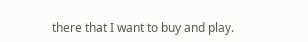there that I want to buy and play.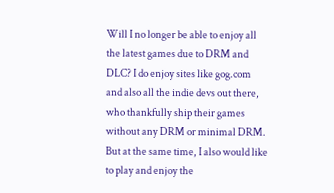Will I no longer be able to enjoy all the latest games due to DRM and DLC? I do enjoy sites like gog.com and also all the indie devs out there, who thankfully ship their games without any DRM or minimal DRM. But at the same time, I also would like to play and enjoy the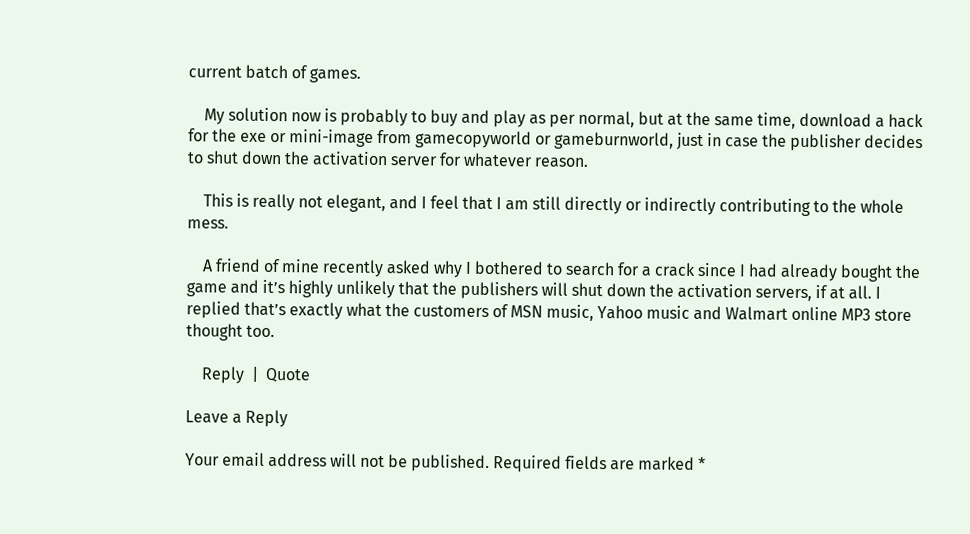current batch of games.

    My solution now is probably to buy and play as per normal, but at the same time, download a hack for the exe or mini-image from gamecopyworld or gameburnworld, just in case the publisher decides to shut down the activation server for whatever reason.

    This is really not elegant, and I feel that I am still directly or indirectly contributing to the whole mess.

    A friend of mine recently asked why I bothered to search for a crack since I had already bought the game and it’s highly unlikely that the publishers will shut down the activation servers, if at all. I replied that’s exactly what the customers of MSN music, Yahoo music and Walmart online MP3 store thought too.

    Reply  |  Quote

Leave a Reply

Your email address will not be published. Required fields are marked *